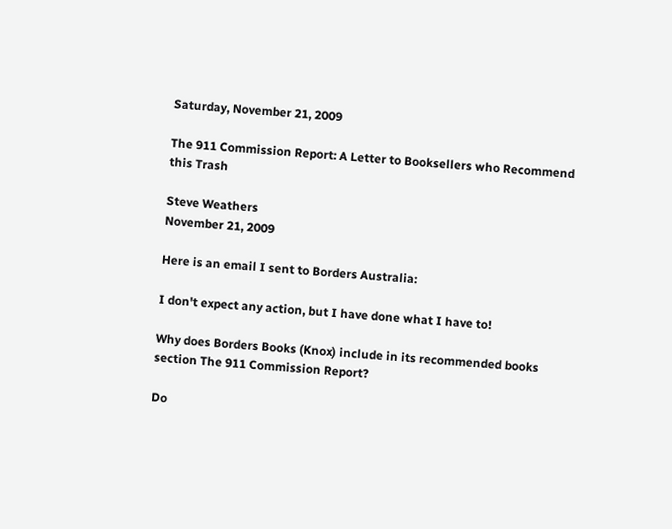Saturday, November 21, 2009

The 911 Commission Report: A Letter to Booksellers who Recommend this Trash

Steve Weathers
November 21, 2009

Here is an email I sent to Borders Australia:

I don't expect any action, but I have done what I have to!

Why does Borders Books (Knox) include in its recommended books section The 911 Commission Report?

Do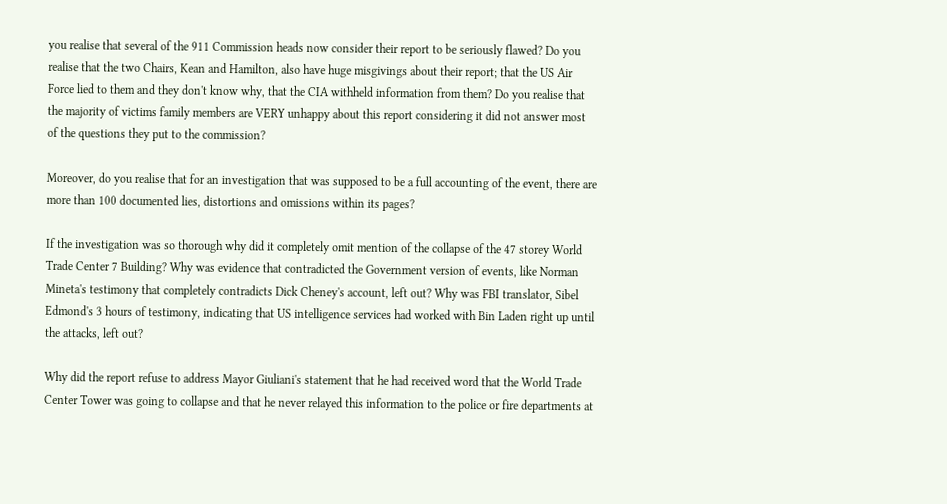you realise that several of the 911 Commission heads now consider their report to be seriously flawed? Do you realise that the two Chairs, Kean and Hamilton, also have huge misgivings about their report; that the US Air Force lied to them and they don't know why, that the CIA withheld information from them? Do you realise that the majority of victims family members are VERY unhappy about this report considering it did not answer most of the questions they put to the commission?

Moreover, do you realise that for an investigation that was supposed to be a full accounting of the event, there are more than 100 documented lies, distortions and omissions within its pages?

If the investigation was so thorough why did it completely omit mention of the collapse of the 47 storey World Trade Center 7 Building? Why was evidence that contradicted the Government version of events, like Norman Mineta's testimony that completely contradicts Dick Cheney's account, left out? Why was FBI translator, Sibel Edmond's 3 hours of testimony, indicating that US intelligence services had worked with Bin Laden right up until the attacks, left out?

Why did the report refuse to address Mayor Giuliani's statement that he had received word that the World Trade Center Tower was going to collapse and that he never relayed this information to the police or fire departments at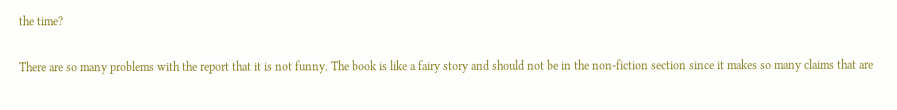the time?

There are so many problems with the report that it is not funny. The book is like a fairy story and should not be in the non-fiction section since it makes so many claims that are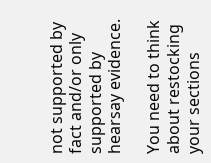not supported by fact and/or only supported by hearsay evidence.

You need to think about restocking your sections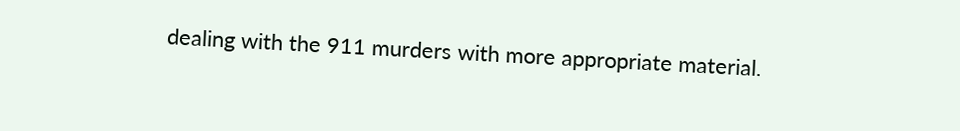dealing with the 911 murders with more appropriate material.